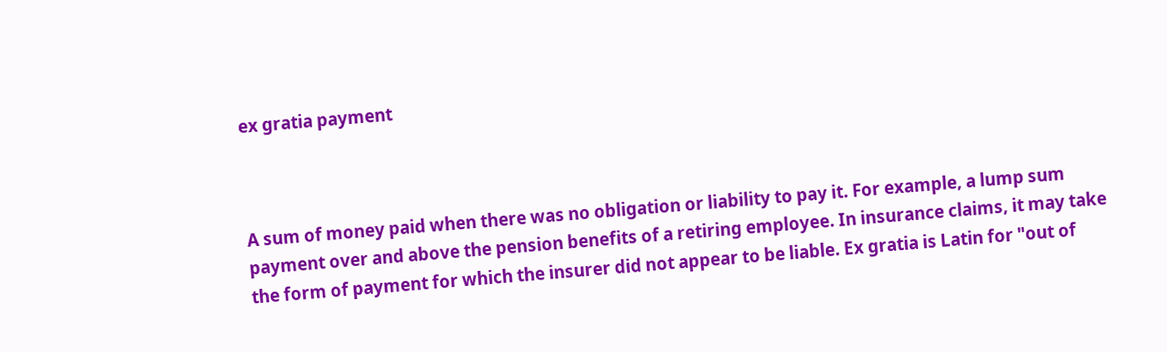ex gratia payment



A sum of money paid when there was no obligation or liability to pay it. For example, a lump sum payment over and above the pension benefits of a retiring employee. In insurance claims, it may take the form of payment for which the insurer did not appear to be liable. Ex gratia is Latin for "out of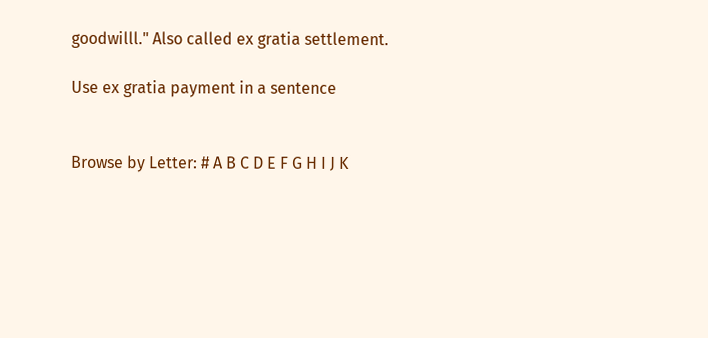goodwilll." Also called ex gratia settlement.

Use ex gratia payment in a sentence


Browse by Letter: # A B C D E F G H I J K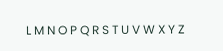L M N O P Q R S T U V W X Y Z